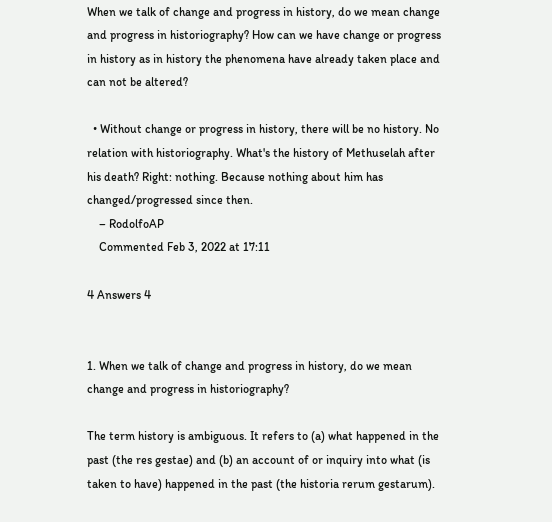When we talk of change and progress in history, do we mean change and progress in historiography? How can we have change or progress in history as in history the phenomena have already taken place and can not be altered?

  • Without change or progress in history, there will be no history. No relation with historiography. What's the history of Methuselah after his death? Right: nothing. Because nothing about him has changed/progressed since then.
    – RodolfoAP
    Commented Feb 3, 2022 at 17:11

4 Answers 4


1. When we talk of change and progress in history, do we mean change and progress in historiography?

The term history is ambiguous. It refers to (a) what happened in the past (the res gestae) and (b) an account of or inquiry into what (is taken to have) happened in the past (the historia rerum gestarum).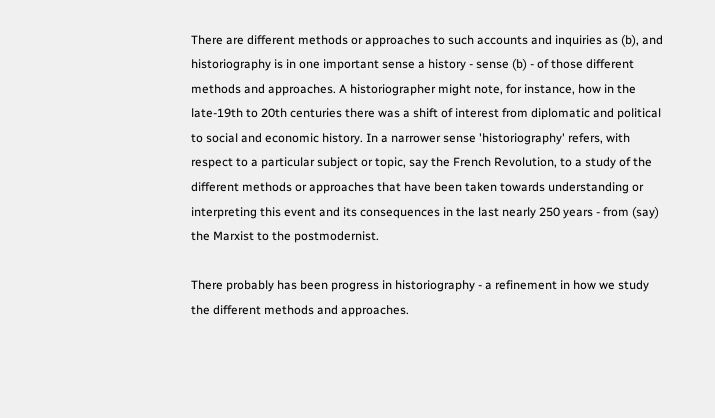There are different methods or approaches to such accounts and inquiries as (b), and historiography is in one important sense a history - sense (b) - of those different methods and approaches. A historiographer might note, for instance, how in the late-19th to 20th centuries there was a shift of interest from diplomatic and political to social and economic history. In a narrower sense 'historiography' refers, with respect to a particular subject or topic, say the French Revolution, to a study of the different methods or approaches that have been taken towards understanding or interpreting this event and its consequences in the last nearly 250 years - from (say) the Marxist to the postmodernist.

There probably has been progress in historiography - a refinement in how we study the different methods and approaches.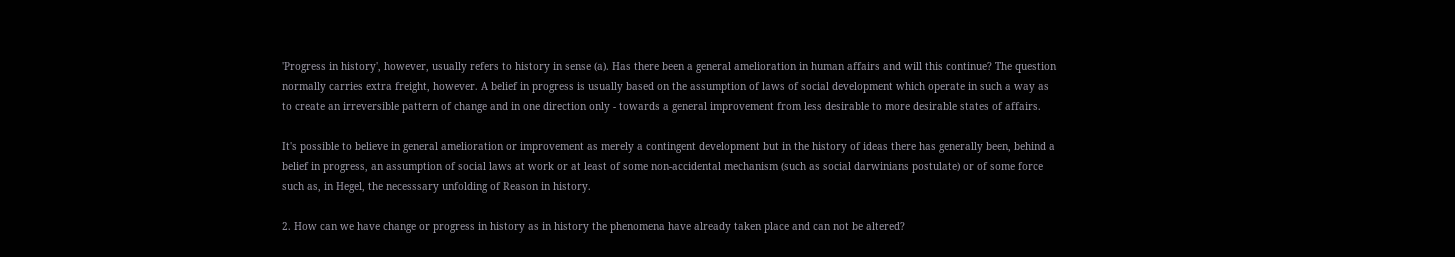'Progress in history', however, usually refers to history in sense (a). Has there been a general amelioration in human affairs and will this continue? The question normally carries extra freight, however. A belief in progress is usually based on the assumption of laws of social development which operate in such a way as to create an irreversible pattern of change and in one direction only - towards a general improvement from less desirable to more desirable states of affairs.

It's possible to believe in general amelioration or improvement as merely a contingent development but in the history of ideas there has generally been, behind a belief in progress, an assumption of social laws at work or at least of some non-accidental mechanism (such as social darwinians postulate) or of some force such as, in Hegel, the necesssary unfolding of Reason in history.

2. How can we have change or progress in history as in history the phenomena have already taken place and can not be altered?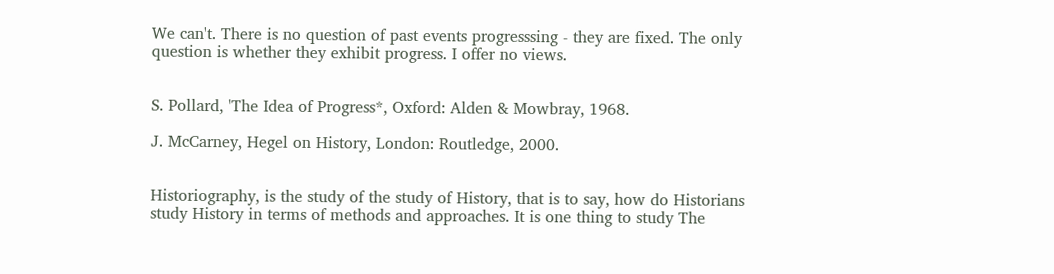We can't. There is no question of past events progresssing - they are fixed. The only question is whether they exhibit progress. I offer no views.


S. Pollard, 'The Idea of Progress*, Oxford: Alden & Mowbray, 1968.

J. McCarney, Hegel on History, London: Routledge, 2000.


Historiography, is the study of the study of History, that is to say, how do Historians study History in terms of methods and approaches. It is one thing to study The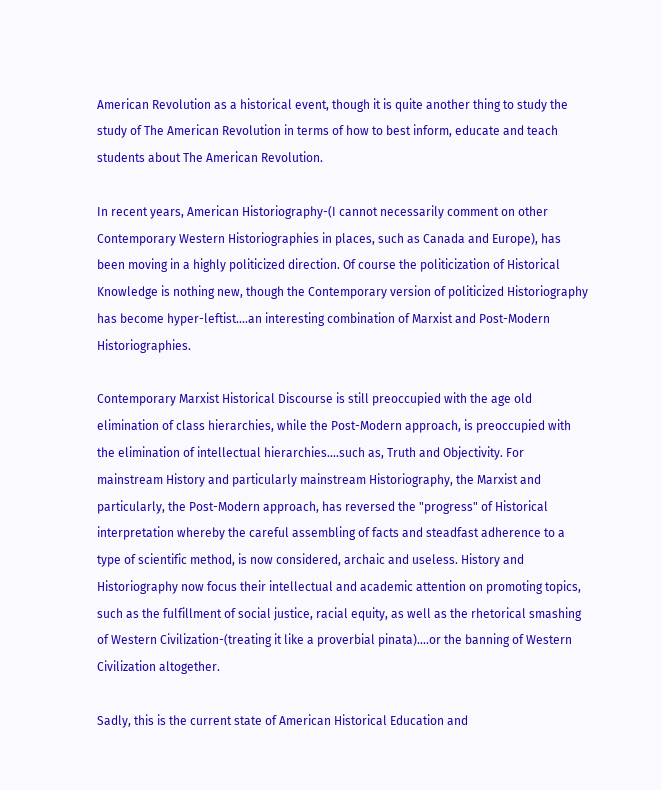American Revolution as a historical event, though it is quite another thing to study the study of The American Revolution in terms of how to best inform, educate and teach students about The American Revolution.

In recent years, American Historiography-(I cannot necessarily comment on other Contemporary Western Historiographies in places, such as Canada and Europe), has been moving in a highly politicized direction. Of course the politicization of Historical Knowledge is nothing new, though the Contemporary version of politicized Historiography has become hyper-leftist....an interesting combination of Marxist and Post-Modern Historiographies.

Contemporary Marxist Historical Discourse is still preoccupied with the age old elimination of class hierarchies, while the Post-Modern approach, is preoccupied with the elimination of intellectual hierarchies....such as, Truth and Objectivity. For mainstream History and particularly mainstream Historiography, the Marxist and particularly, the Post-Modern approach, has reversed the "progress" of Historical interpretation whereby the careful assembling of facts and steadfast adherence to a type of scientific method, is now considered, archaic and useless. History and Historiography now focus their intellectual and academic attention on promoting topics, such as the fulfillment of social justice, racial equity, as well as the rhetorical smashing of Western Civilization-(treating it like a proverbial pinata)....or the banning of Western Civilization altogether.

Sadly, this is the current state of American Historical Education and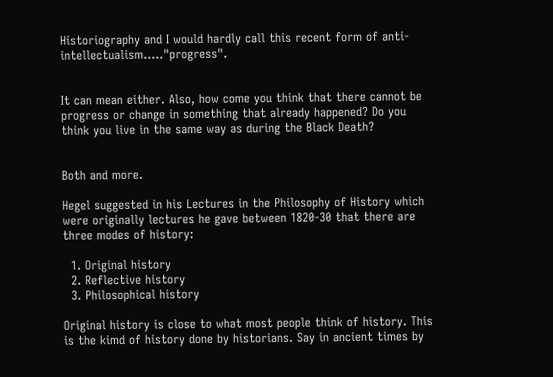Historiography and I would hardly call this recent form of anti-intellectualism....."progress".


It can mean either. Also, how come you think that there cannot be progress or change in something that already happened? Do you think you live in the same way as during the Black Death?


Both and more.

Hegel suggested in his Lectures in the Philosophy of History which were originally lectures he gave between 1820-30 that there are three modes of history:

  1. Original history
  2. Reflective history
  3. Philosophical history

Original history is close to what most people think of history. This is the kimd of history done by historians. Say in ancient times by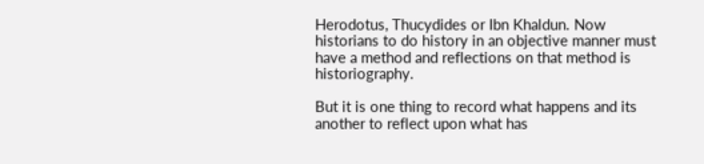Herodotus, Thucydides or Ibn Khaldun. Now historians to do history in an objective manner must have a method and reflections on that method is historiography.

But it is one thing to record what happens and its another to reflect upon what has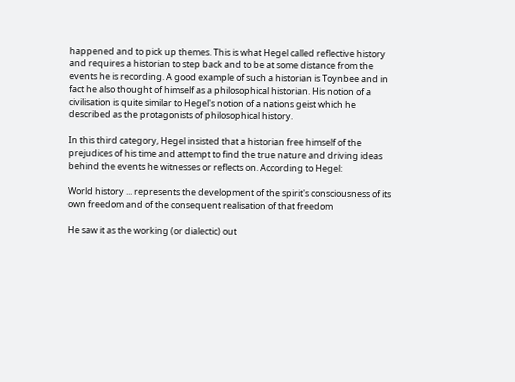happened and to pick up themes. This is what Hegel called reflective history and requires a historian to step back and to be at some distance from the events he is recording. A good example of such a historian is Toynbee and in fact he also thought of himself as a philosophical historian. His notion of a civilisation is quite similar to Hegel's notion of a nations geist which he described as the protagonists of philosophical history.

In this third category, Hegel insisted that a historian free himself of the prejudices of his time and attempt to find the true nature and driving ideas behind the events he witnesses or reflects on. According to Hegel:

World history ... represents the development of the spirit's consciousness of its own freedom and of the consequent realisation of that freedom

He saw it as the working (or dialectic) out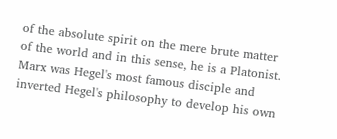of the absolute spirit on the mere brute matter of the world and in this sense, he is a Platonist. Marx was Hegel's most famous disciple and inverted Hegel's philosophy to develop his own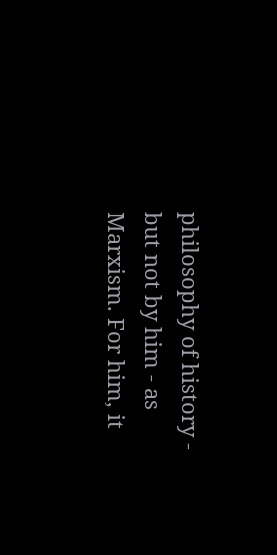philosophy of history - but not by him - as Marxism. For him, it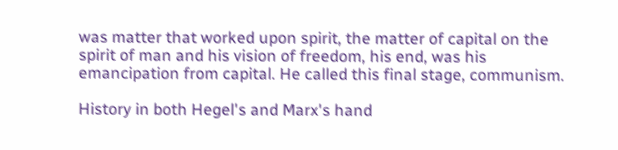was matter that worked upon spirit, the matter of capital on the spirit of man and his vision of freedom, his end, was his emancipation from capital. He called this final stage, communism.

History in both Hegel's and Marx's hand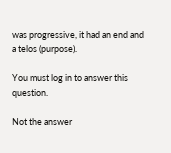was progressive, it had an end and a telos (purpose).

You must log in to answer this question.

Not the answer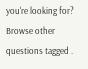you're looking for? Browse other questions tagged .